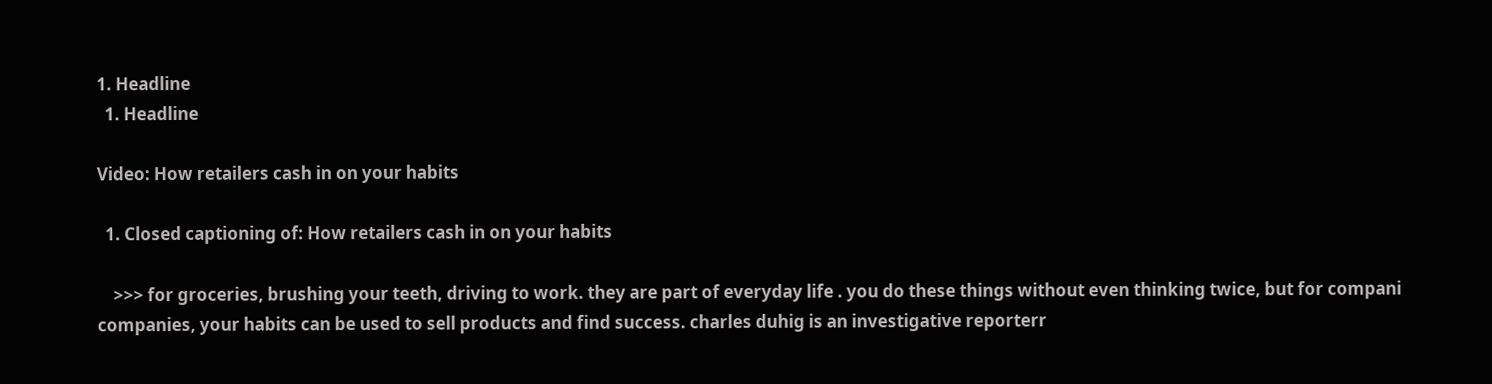1. Headline
  1. Headline

Video: How retailers cash in on your habits

  1. Closed captioning of: How retailers cash in on your habits

    >>> for groceries, brushing your teeth, driving to work. they are part of everyday life . you do these things without even thinking twice, but for compani companies, your habits can be used to sell products and find success. charles duhig is an investigative reporterr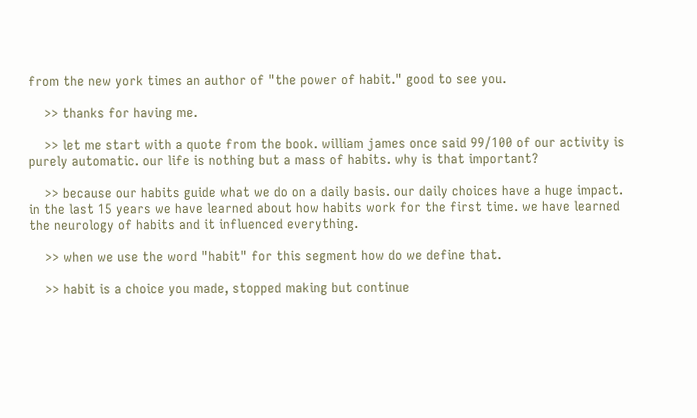from the new york times an author of "the power of habit." good to see you.

    >> thanks for having me.

    >> let me start with a quote from the book. william james once said 99/100 of our activity is purely automatic. our life is nothing but a mass of habits. why is that important?

    >> because our habits guide what we do on a daily basis. our daily choices have a huge impact. in the last 15 years we have learned about how habits work for the first time. we have learned the neurology of habits and it influenced everything.

    >> when we use the word "habit" for this segment how do we define that.

    >> habit is a choice you made, stopped making but continue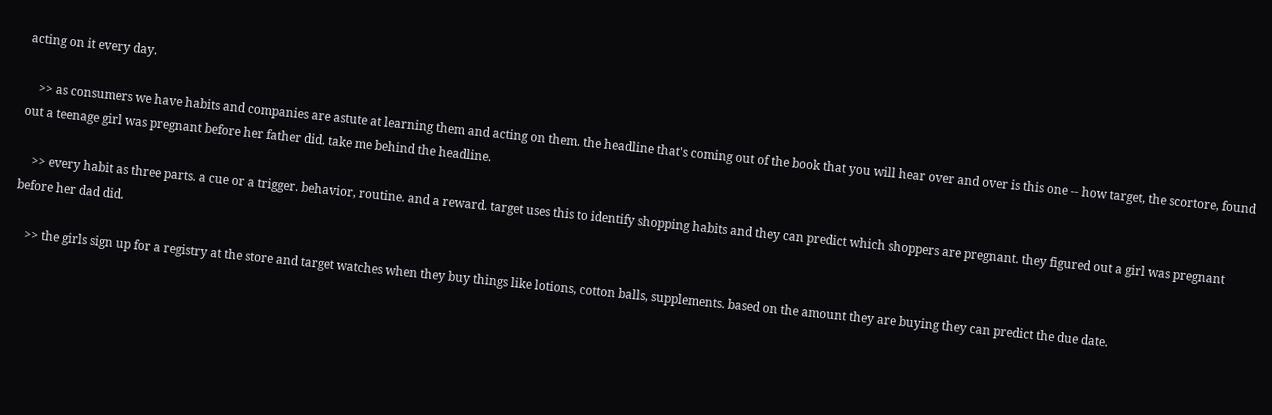acting on it every day.

    >> as consumers we have habits and companies are astute at learning them and acting on them. the headline that's coming out of the book that you will hear over and over is this one -- how target, the scortore, found out a teenage girl was pregnant before her father did. take me behind the headline.

    >> every habit as three parts. a cue or a trigger. behavior, routine. and a reward. target uses this to identify shopping habits and they can predict which shoppers are pregnant. they figured out a girl was pregnant before her dad did.

    >> the girls sign up for a registry at the store and target watches when they buy things like lotions, cotton balls, supplements. based on the amount they are buying they can predict the due date.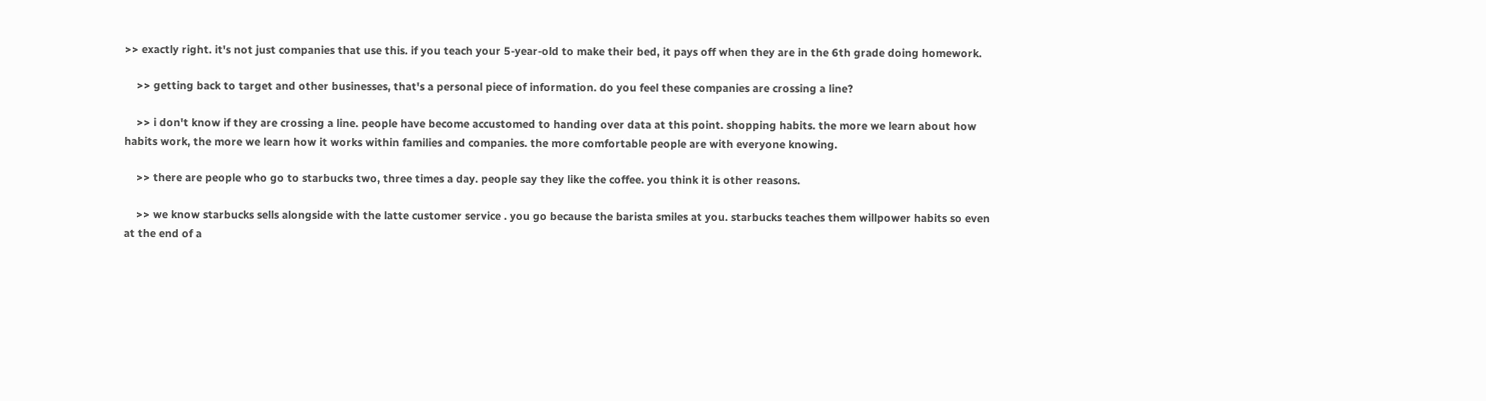>> exactly right. it's not just companies that use this. if you teach your 5-year-old to make their bed, it pays off when they are in the 6th grade doing homework.

    >> getting back to target and other businesses, that's a personal piece of information. do you feel these companies are crossing a line?

    >> i don't know if they are crossing a line. people have become accustomed to handing over data at this point. shopping habits. the more we learn about how habits work, the more we learn how it works within families and companies. the more comfortable people are with everyone knowing.

    >> there are people who go to starbucks two, three times a day. people say they like the coffee. you think it is other reasons.

    >> we know starbucks sells alongside with the latte customer service . you go because the barista smiles at you. starbucks teaches them willpower habits so even at the end of a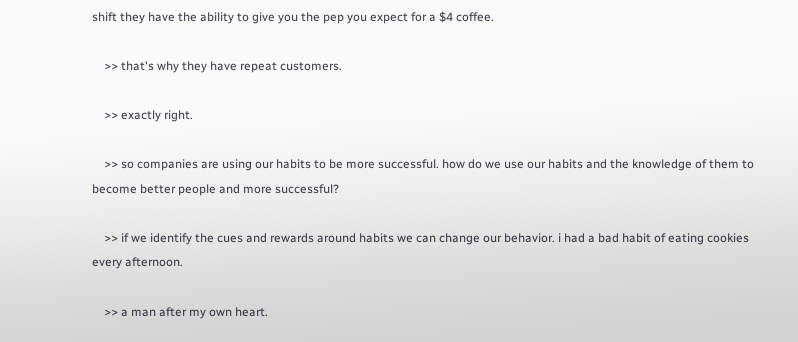shift they have the ability to give you the pep you expect for a $4 coffee.

    >> that's why they have repeat customers.

    >> exactly right.

    >> so companies are using our habits to be more successful. how do we use our habits and the knowledge of them to become better people and more successful?

    >> if we identify the cues and rewards around habits we can change our behavior. i had a bad habit of eating cookies every afternoon.

    >> a man after my own heart.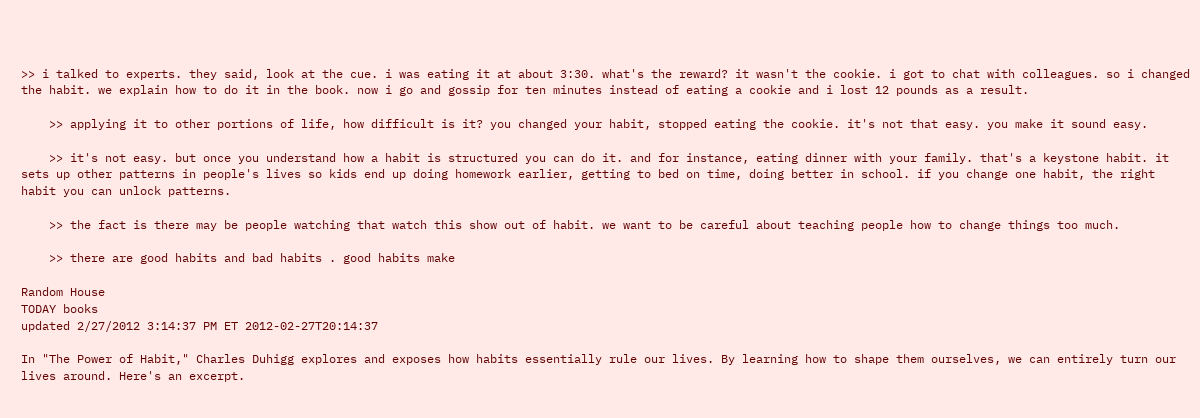>> i talked to experts. they said, look at the cue. i was eating it at about 3:30. what's the reward? it wasn't the cookie. i got to chat with colleagues. so i changed the habit. we explain how to do it in the book. now i go and gossip for ten minutes instead of eating a cookie and i lost 12 pounds as a result.

    >> applying it to other portions of life, how difficult is it? you changed your habit, stopped eating the cookie. it's not that easy. you make it sound easy.

    >> it's not easy. but once you understand how a habit is structured you can do it. and for instance, eating dinner with your family. that's a keystone habit. it sets up other patterns in people's lives so kids end up doing homework earlier, getting to bed on time, doing better in school. if you change one habit, the right habit you can unlock patterns.

    >> the fact is there may be people watching that watch this show out of habit. we want to be careful about teaching people how to change things too much.

    >> there are good habits and bad habits . good habits make

Random House
TODAY books
updated 2/27/2012 3:14:37 PM ET 2012-02-27T20:14:37

In "The Power of Habit," Charles Duhigg explores and exposes how habits essentially rule our lives. By learning how to shape them ourselves, we can entirely turn our lives around. Here's an excerpt.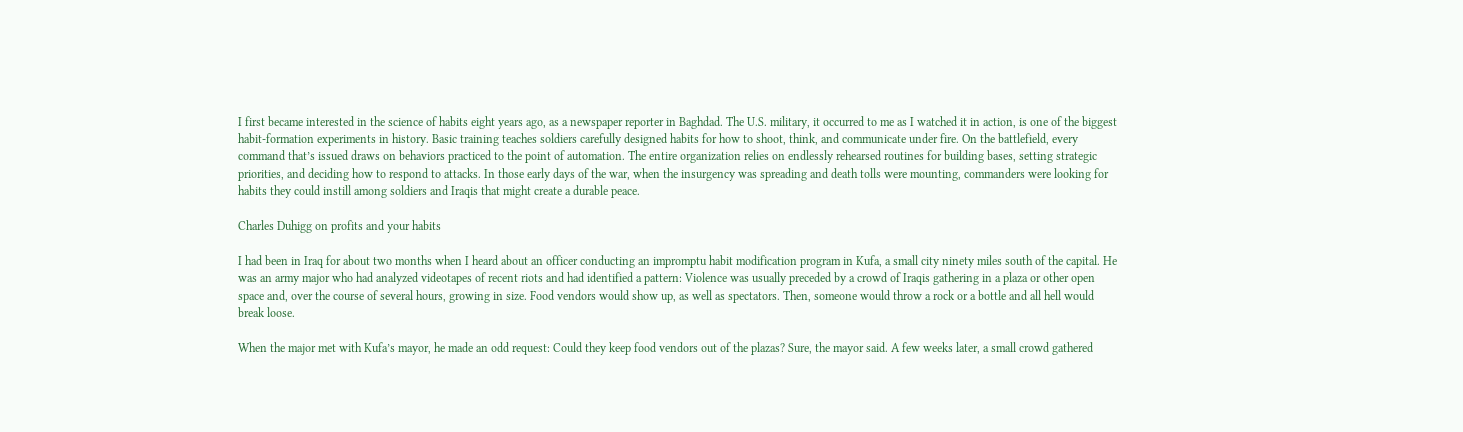I first became interested in the science of habits eight years ago, as a newspaper reporter in Baghdad. The U.S. military, it occurred to me as I watched it in action, is one of the biggest habit-formation experiments in history. Basic training teaches soldiers carefully designed habits for how to shoot, think, and communicate under fire. On the battlefield, every command that’s issued draws on behaviors practiced to the point of automation. The entire organization relies on endlessly rehearsed routines for building bases, setting strategic priorities, and deciding how to respond to attacks. In those early days of the war, when the insurgency was spreading and death tolls were mounting, commanders were looking for habits they could instill among soldiers and Iraqis that might create a durable peace.

Charles Duhigg on profits and your habits

I had been in Iraq for about two months when I heard about an officer conducting an impromptu habit modification program in Kufa, a small city ninety miles south of the capital. He was an army major who had analyzed videotapes of recent riots and had identified a pattern: Violence was usually preceded by a crowd of Iraqis gathering in a plaza or other open space and, over the course of several hours, growing in size. Food vendors would show up, as well as spectators. Then, someone would throw a rock or a bottle and all hell would break loose.

When the major met with Kufa’s mayor, he made an odd request: Could they keep food vendors out of the plazas? Sure, the mayor said. A few weeks later, a small crowd gathered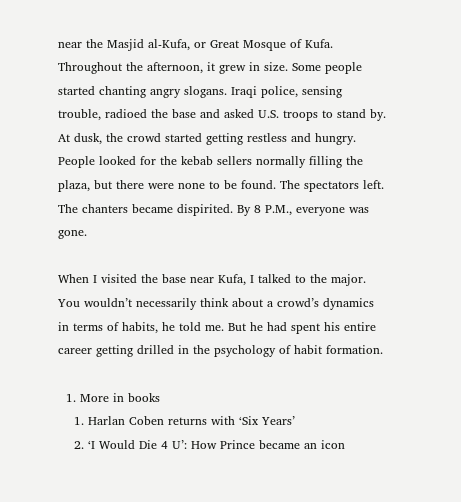near the Masjid al-Kufa, or Great Mosque of Kufa. Throughout the afternoon, it grew in size. Some people started chanting angry slogans. Iraqi police, sensing trouble, radioed the base and asked U.S. troops to stand by. At dusk, the crowd started getting restless and hungry. People looked for the kebab sellers normally filling the plaza, but there were none to be found. The spectators left. The chanters became dispirited. By 8 P.M., everyone was gone.

When I visited the base near Kufa, I talked to the major. You wouldn’t necessarily think about a crowd’s dynamics in terms of habits, he told me. But he had spent his entire career getting drilled in the psychology of habit formation.

  1. More in books
    1. Harlan Coben returns with ‘Six Years’
    2. ‘I Would Die 4 U’: How Prince became an icon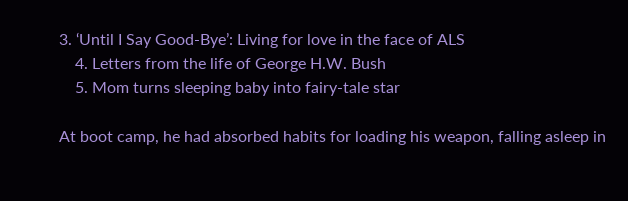3. ‘Until I Say Good-Bye’: Living for love in the face of ALS
    4. Letters from the life of George H.W. Bush
    5. Mom turns sleeping baby into fairy-tale star

At boot camp, he had absorbed habits for loading his weapon, falling asleep in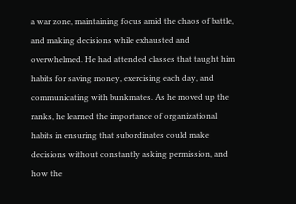a war zone, maintaining focus amid the chaos of battle, and making decisions while exhausted and overwhelmed. He had attended classes that taught him habits for saving money, exercising each day, and communicating with bunkmates. As he moved up the ranks, he learned the importance of organizational habits in ensuring that subordinates could make decisions without constantly asking permission, and how the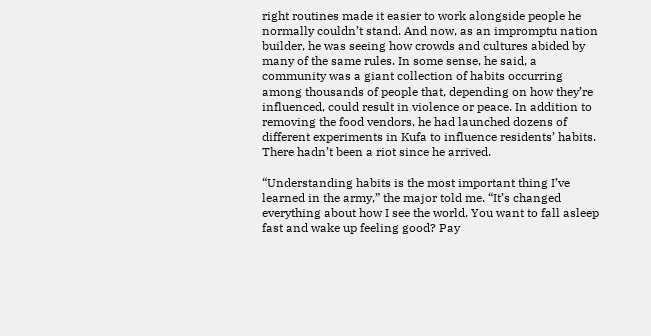right routines made it easier to work alongside people he normally couldn’t stand. And now, as an impromptu nation builder, he was seeing how crowds and cultures abided by many of the same rules. In some sense, he said, a community was a giant collection of habits occurring among thousands of people that, depending on how they’re influenced, could result in violence or peace. In addition to removing the food vendors, he had launched dozens of different experiments in Kufa to influence residents’ habits. There hadn’t been a riot since he arrived.

“Understanding habits is the most important thing I’ve learned in the army,” the major told me. “It’s changed everything about how I see the world. You want to fall asleep fast and wake up feeling good? Pay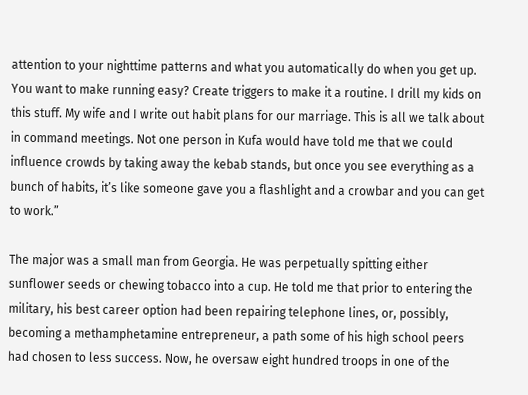attention to your nighttime patterns and what you automatically do when you get up. You want to make running easy? Create triggers to make it a routine. I drill my kids on this stuff. My wife and I write out habit plans for our marriage. This is all we talk about in command meetings. Not one person in Kufa would have told me that we could influence crowds by taking away the kebab stands, but once you see everything as a bunch of habits, it’s like someone gave you a flashlight and a crowbar and you can get to work.”

The major was a small man from Georgia. He was perpetually spitting either sunflower seeds or chewing tobacco into a cup. He told me that prior to entering the military, his best career option had been repairing telephone lines, or, possibly, becoming a methamphetamine entrepreneur, a path some of his high school peers had chosen to less success. Now, he oversaw eight hundred troops in one of the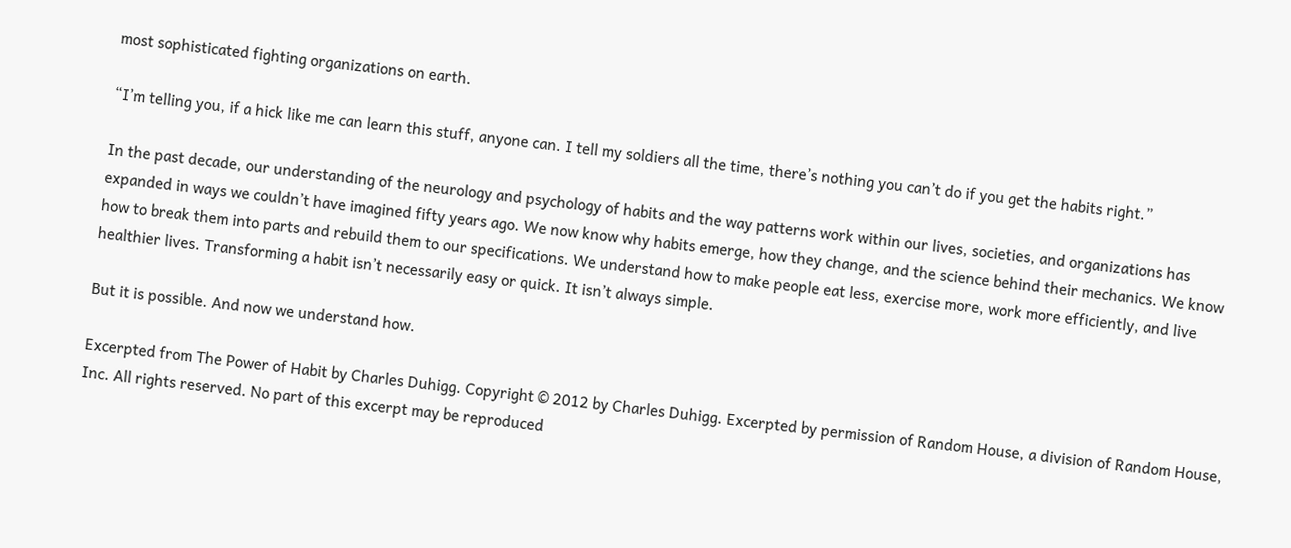most sophisticated fighting organizations on earth.

“I’m telling you, if a hick like me can learn this stuff, anyone can. I tell my soldiers all the time, there’s nothing you can’t do if you get the habits right.”

In the past decade, our understanding of the neurology and psychology of habits and the way patterns work within our lives, societies, and organizations has expanded in ways we couldn’t have imagined fifty years ago. We now know why habits emerge, how they change, and the science behind their mechanics. We know how to break them into parts and rebuild them to our specifications. We understand how to make people eat less, exercise more, work more efficiently, and live healthier lives. Transforming a habit isn’t necessarily easy or quick. It isn’t always simple.

But it is possible. And now we understand how.

Excerpted from The Power of Habit by Charles Duhigg. Copyright © 2012 by Charles Duhigg. Excerpted by permission of Random House, a division of Random House, Inc. All rights reserved. No part of this excerpt may be reproduced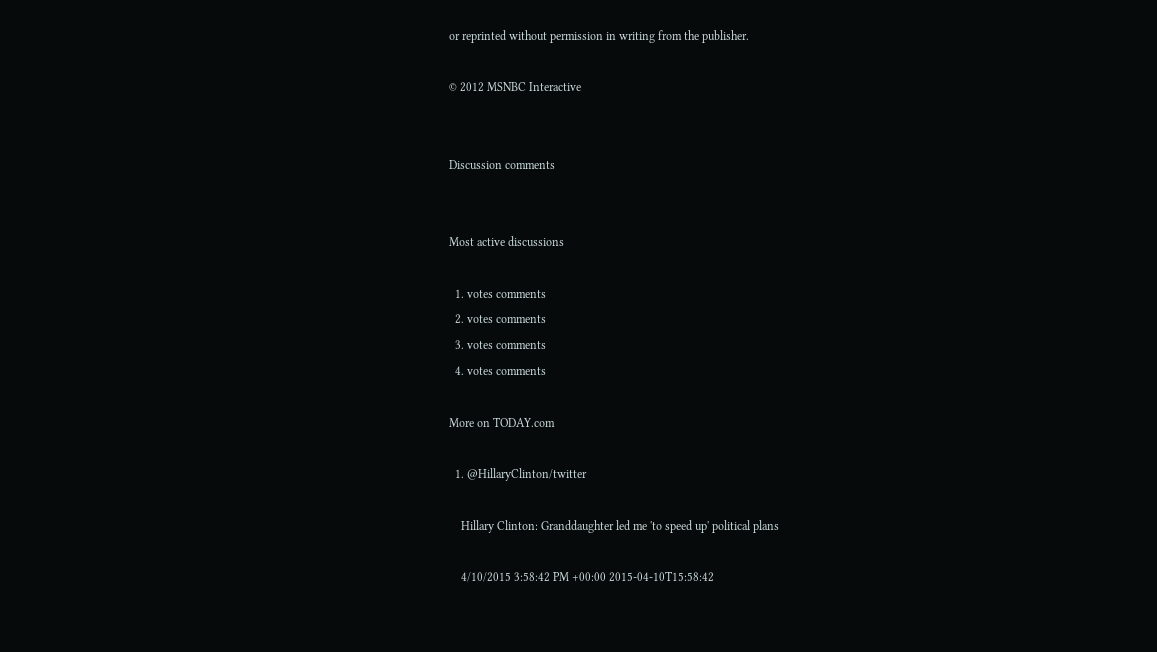or reprinted without permission in writing from the publisher.

© 2012 MSNBC Interactive


Discussion comments


Most active discussions

  1. votes comments
  2. votes comments
  3. votes comments
  4. votes comments

More on TODAY.com

  1. @HillaryClinton/twitter

    Hillary Clinton: Granddaughter led me 'to speed up' political plans

    4/10/2015 3:58:42 PM +00:00 2015-04-10T15:58:42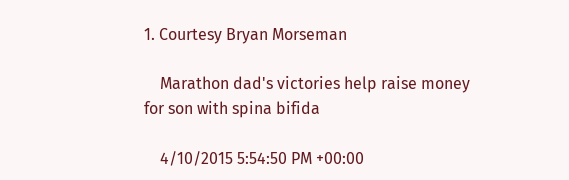1. Courtesy Bryan Morseman

    Marathon dad's victories help raise money for son with spina bifida

    4/10/2015 5:54:50 PM +00:00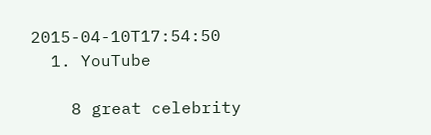2015-04-10T17:54:50
  1. YouTube

    8 great celebrity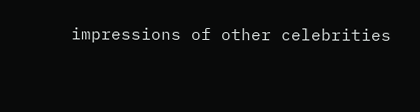impressions of other celebrities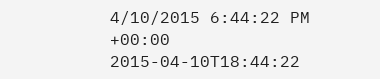4/10/2015 6:44:22 PM +00:00 2015-04-10T18:44:22